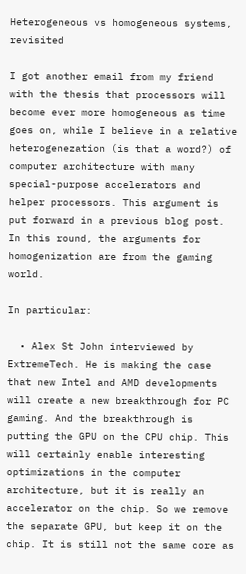Heterogeneous vs homogeneous systems, revisited

I got another email from my friend with the thesis that processors will become ever more homogeneous as time goes on, while I believe in a relative heterogenezation (is that a word?) of computer architecture with many special-purpose accelerators and helper processors. This argument is put forward in a previous blog post. In this round, the arguments for homogenization are from the gaming world.

In particular:

  • Alex St John interviewed by ExtremeTech. He is making the case that new Intel and AMD developments will create a new breakthrough for PC gaming. And the breakthrough is putting the GPU on the CPU chip. This will certainly enable interesting optimizations in the computer architecture, but it is really an accelerator on the chip. So we remove the separate GPU, but keep it on the chip. It is still not the same core as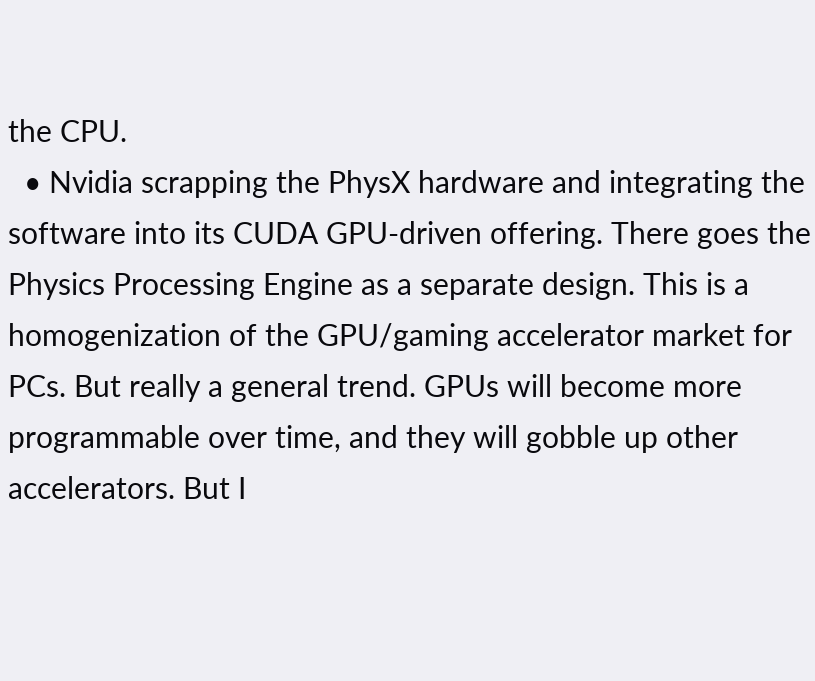the CPU.
  • Nvidia scrapping the PhysX hardware and integrating the software into its CUDA GPU-driven offering. There goes the Physics Processing Engine as a separate design. This is a homogenization of the GPU/gaming accelerator market for PCs. But really a general trend. GPUs will become more programmable over time, and they will gobble up other accelerators. But I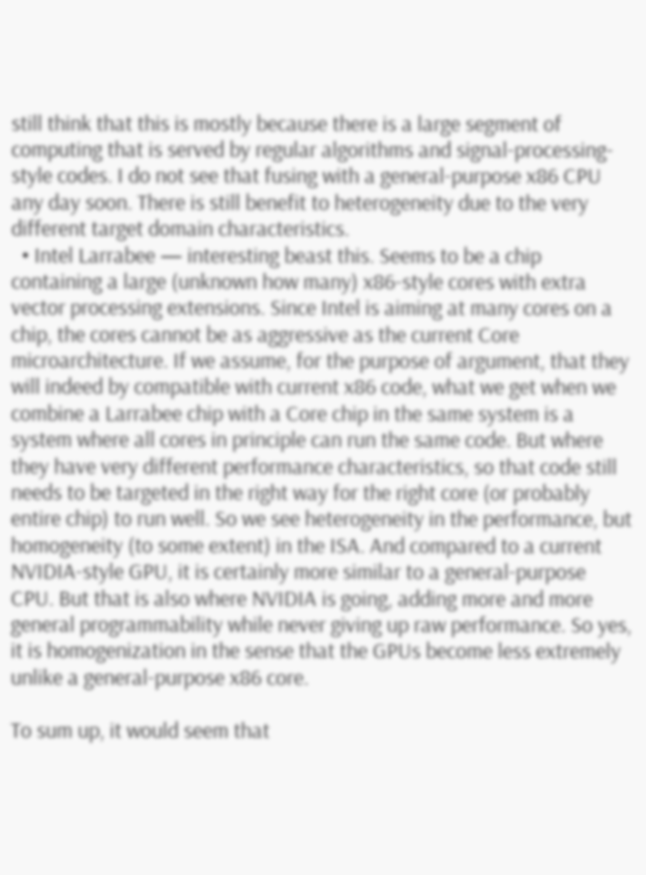still think that this is mostly because there is a large segment of computing that is served by regular algorithms and signal-processing-style codes. I do not see that fusing with a general-purpose x86 CPU any day soon. There is still benefit to heterogeneity due to the very different target domain characteristics.
  • Intel Larrabee — interesting beast this. Seems to be a chip containing a large (unknown how many) x86-style cores with extra vector processing extensions. Since Intel is aiming at many cores on a chip, the cores cannot be as aggressive as the current Core microarchitecture. If we assume, for the purpose of argument, that they will indeed by compatible with current x86 code, what we get when we combine a Larrabee chip with a Core chip in the same system is a system where all cores in principle can run the same code. But where they have very different performance characteristics, so that code still needs to be targeted in the right way for the right core (or probably entire chip) to run well. So we see heterogeneity in the performance, but homogeneity (to some extent) in the ISA. And compared to a current NVIDIA-style GPU, it is certainly more similar to a general-purpose CPU. But that is also where NVIDIA is going, adding more and more general programmability while never giving up raw performance. So yes, it is homogenization in the sense that the GPUs become less extremely unlike a general-purpose x86 core.

To sum up, it would seem that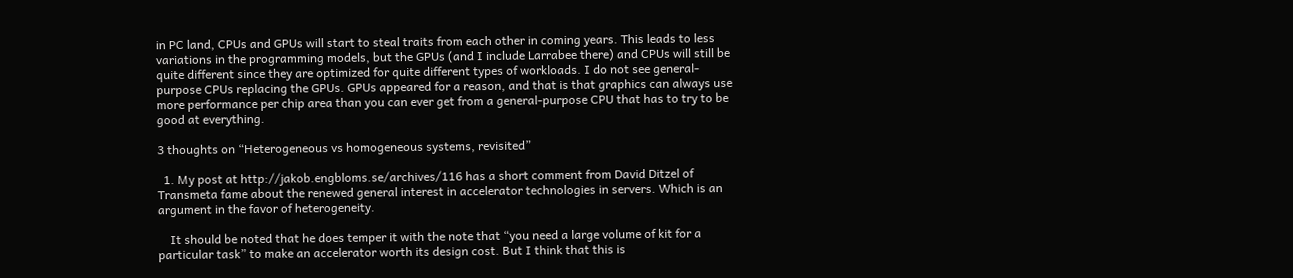in PC land, CPUs and GPUs will start to steal traits from each other in coming years. This leads to less variations in the programming models, but the GPUs (and I include Larrabee there) and CPUs will still be quite different since they are optimized for quite different types of workloads. I do not see general-purpose CPUs replacing the GPUs. GPUs appeared for a reason, and that is that graphics can always use more performance per chip area than you can ever get from a general-purpose CPU that has to try to be good at everything.

3 thoughts on “Heterogeneous vs homogeneous systems, revisited”

  1. My post at http://jakob.engbloms.se/archives/116 has a short comment from David Ditzel of Transmeta fame about the renewed general interest in accelerator technologies in servers. Which is an argument in the favor of heterogeneity.

    It should be noted that he does temper it with the note that “you need a large volume of kit for a particular task” to make an accelerator worth its design cost. But I think that this is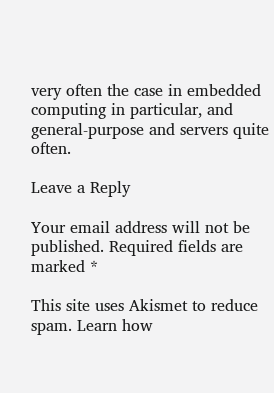very often the case in embedded computing in particular, and general-purpose and servers quite often.

Leave a Reply

Your email address will not be published. Required fields are marked *

This site uses Akismet to reduce spam. Learn how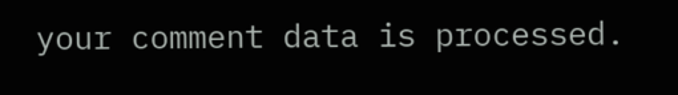your comment data is processed.